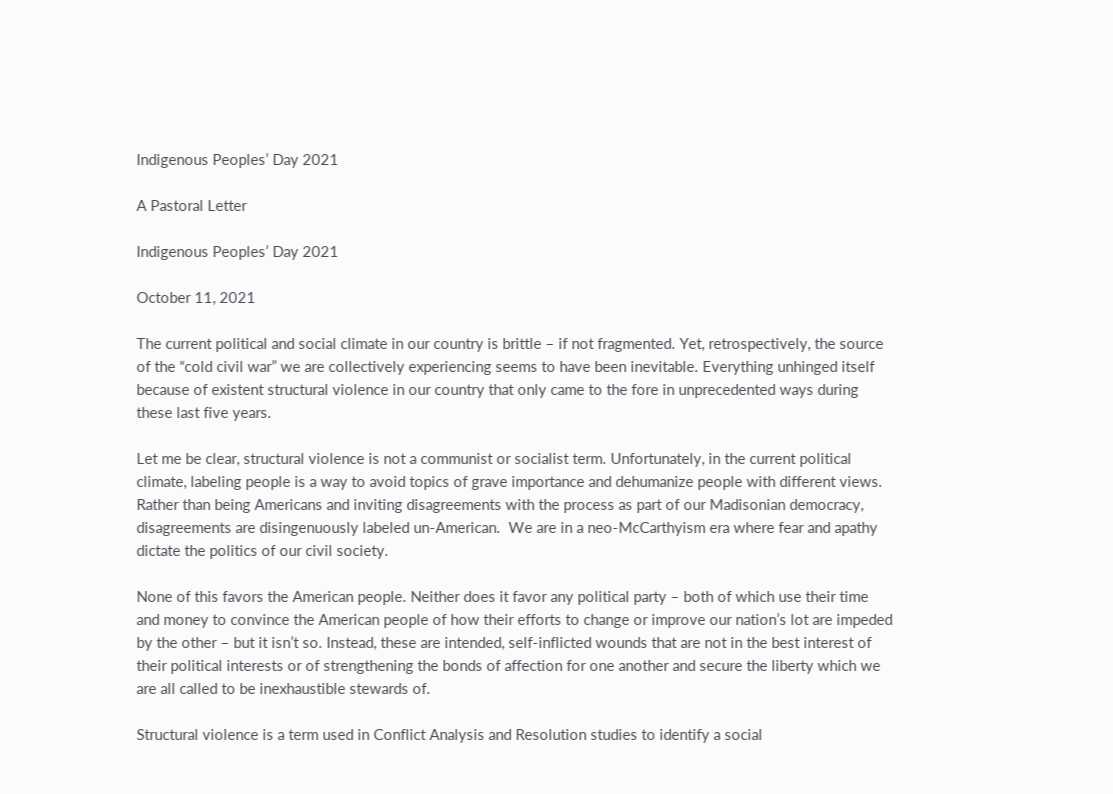Indigenous Peoples’ Day 2021

A Pastoral Letter

Indigenous Peoples’ Day 2021

October 11, 2021

The current political and social climate in our country is brittle – if not fragmented. Yet, retrospectively, the source of the “cold civil war” we are collectively experiencing seems to have been inevitable. Everything unhinged itself because of existent structural violence in our country that only came to the fore in unprecedented ways during these last five years.

Let me be clear, structural violence is not a communist or socialist term. Unfortunately, in the current political climate, labeling people is a way to avoid topics of grave importance and dehumanize people with different views. Rather than being Americans and inviting disagreements with the process as part of our Madisonian democracy, disagreements are disingenuously labeled un-American.  We are in a neo-McCarthyism era where fear and apathy dictate the politics of our civil society.

None of this favors the American people. Neither does it favor any political party – both of which use their time and money to convince the American people of how their efforts to change or improve our nation’s lot are impeded by the other – but it isn’t so. Instead, these are intended, self-inflicted wounds that are not in the best interest of their political interests or of strengthening the bonds of affection for one another and secure the liberty which we are all called to be inexhaustible stewards of.

Structural violence is a term used in Conflict Analysis and Resolution studies to identify a social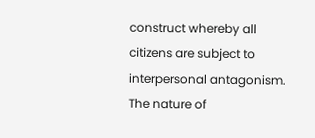construct whereby all citizens are subject to interpersonal antagonism. The nature of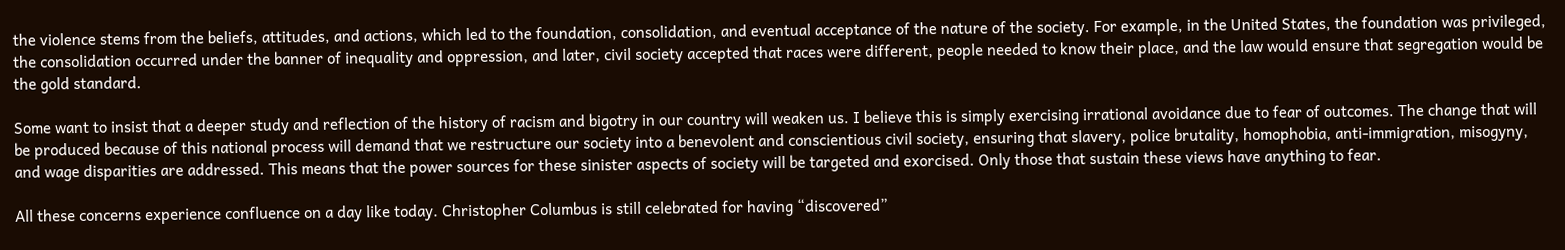the violence stems from the beliefs, attitudes, and actions, which led to the foundation, consolidation, and eventual acceptance of the nature of the society. For example, in the United States, the foundation was privileged, the consolidation occurred under the banner of inequality and oppression, and later, civil society accepted that races were different, people needed to know their place, and the law would ensure that segregation would be the gold standard.

Some want to insist that a deeper study and reflection of the history of racism and bigotry in our country will weaken us. I believe this is simply exercising irrational avoidance due to fear of outcomes. The change that will be produced because of this national process will demand that we restructure our society into a benevolent and conscientious civil society, ensuring that slavery, police brutality, homophobia, anti-immigration, misogyny, and wage disparities are addressed. This means that the power sources for these sinister aspects of society will be targeted and exorcised. Only those that sustain these views have anything to fear.

All these concerns experience confluence on a day like today. Christopher Columbus is still celebrated for having “discovered”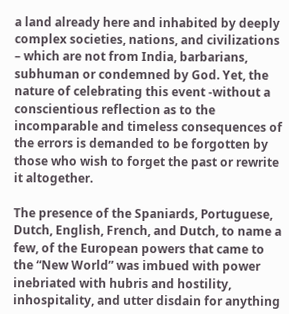a land already here and inhabited by deeply complex societies, nations, and civilizations – which are not from India, barbarians, subhuman or condemned by God. Yet, the nature of celebrating this event -without a conscientious reflection as to the incomparable and timeless consequences of the errors is demanded to be forgotten by those who wish to forget the past or rewrite it altogether.

The presence of the Spaniards, Portuguese, Dutch, English, French, and Dutch, to name a few, of the European powers that came to the “New World” was imbued with power inebriated with hubris and hostility, inhospitality, and utter disdain for anything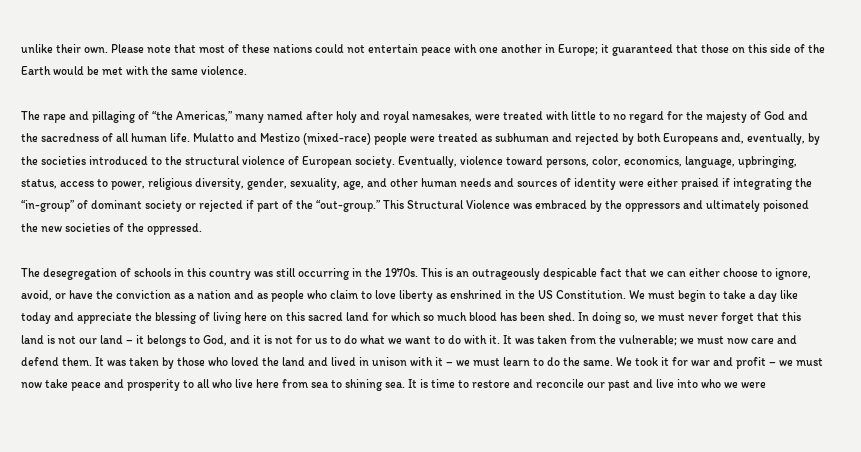unlike their own. Please note that most of these nations could not entertain peace with one another in Europe; it guaranteed that those on this side of the Earth would be met with the same violence.

The rape and pillaging of “the Americas,” many named after holy and royal namesakes, were treated with little to no regard for the majesty of God and the sacredness of all human life. Mulatto and Mestizo (mixed-race) people were treated as subhuman and rejected by both Europeans and, eventually, by the societies introduced to the structural violence of European society. Eventually, violence toward persons, color, economics, language, upbringing, status, access to power, religious diversity, gender, sexuality, age, and other human needs and sources of identity were either praised if integrating the “in-group” of dominant society or rejected if part of the “out-group.” This Structural Violence was embraced by the oppressors and ultimately poisoned the new societies of the oppressed.

The desegregation of schools in this country was still occurring in the 1970s. This is an outrageously despicable fact that we can either choose to ignore, avoid, or have the conviction as a nation and as people who claim to love liberty as enshrined in the US Constitution. We must begin to take a day like today and appreciate the blessing of living here on this sacred land for which so much blood has been shed. In doing so, we must never forget that this land is not our land – it belongs to God, and it is not for us to do what we want to do with it. It was taken from the vulnerable; we must now care and defend them. It was taken by those who loved the land and lived in unison with it – we must learn to do the same. We took it for war and profit – we must now take peace and prosperity to all who live here from sea to shining sea. It is time to restore and reconcile our past and live into who we were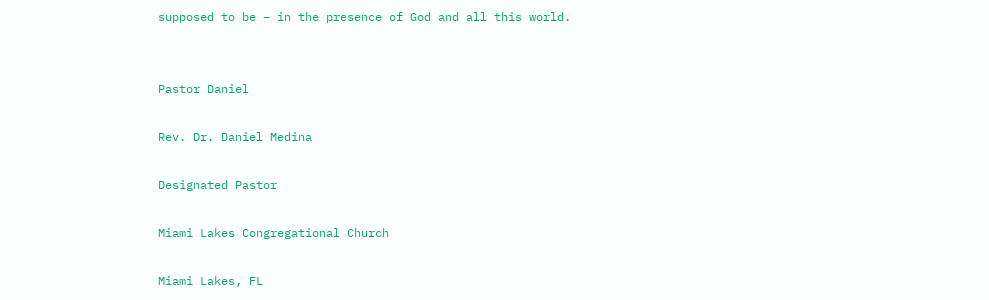supposed to be – in the presence of God and all this world.


Pastor Daniel

Rev. Dr. Daniel Medina

Designated Pastor

Miami Lakes Congregational Church

Miami Lakes, FL